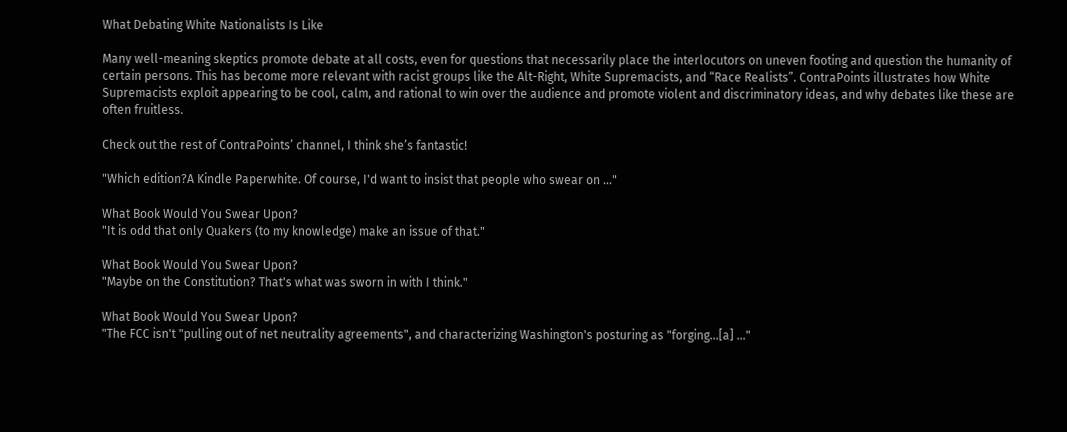What Debating White Nationalists Is Like

Many well-meaning skeptics promote debate at all costs, even for questions that necessarily place the interlocutors on uneven footing and question the humanity of certain persons. This has become more relevant with racist groups like the Alt-Right, White Supremacists, and “Race Realists”. ContraPoints illustrates how White Supremacists exploit appearing to be cool, calm, and rational to win over the audience and promote violent and discriminatory ideas, and why debates like these are often fruitless.

Check out the rest of ContraPoints’ channel, I think she’s fantastic!

"Which edition?A Kindle Paperwhite. Of course, I'd want to insist that people who swear on ..."

What Book Would You Swear Upon?
"It is odd that only Quakers (to my knowledge) make an issue of that."

What Book Would You Swear Upon?
"Maybe on the Constitution? That's what was sworn in with I think."

What Book Would You Swear Upon?
"The FCC isn't "pulling out of net neutrality agreements", and characterizing Washington's posturing as "forging...[a] ..."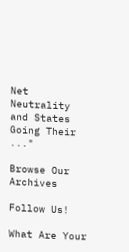Net Neutrality and States Going Their ..."

Browse Our Archives

Follow Us!

What Are Your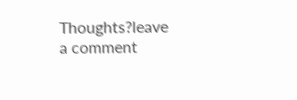Thoughts?leave a comment